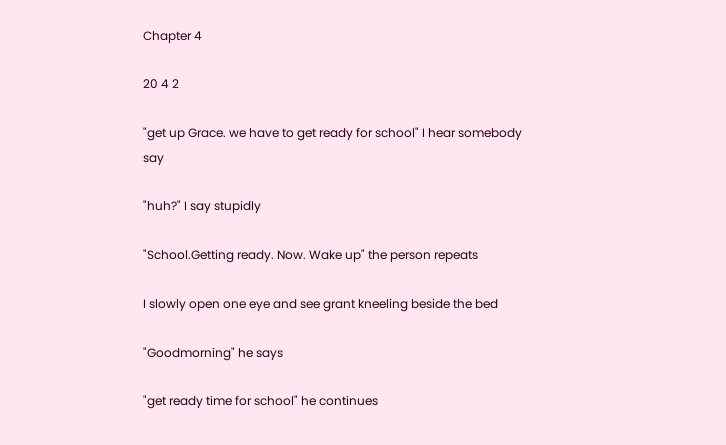Chapter 4

20 4 2

"get up Grace. we have to get ready for school" I hear somebody say

"huh?" I say stupidly

"School.Getting ready. Now. Wake up" the person repeats

I slowly open one eye and see grant kneeling beside the bed

"Goodmorning" he says

"get ready time for school" he continues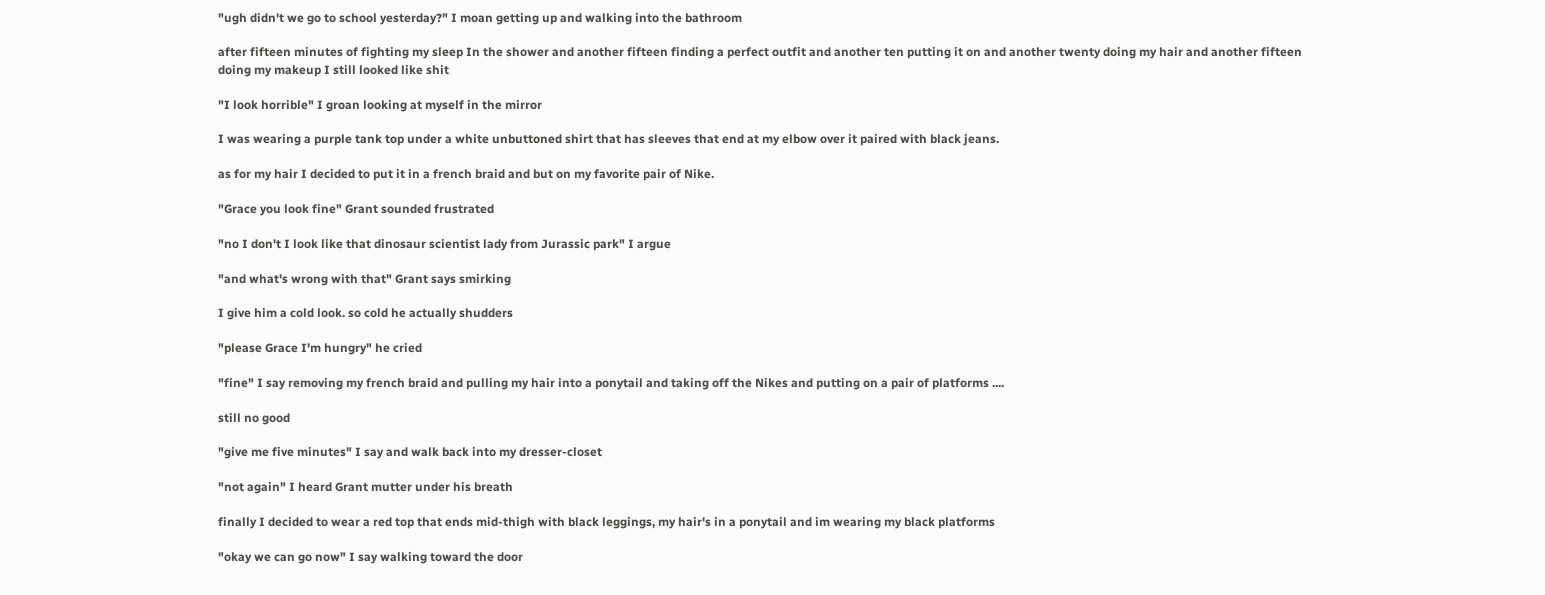"ugh didn't we go to school yesterday?" I moan getting up and walking into the bathroom

after fifteen minutes of fighting my sleep In the shower and another fifteen finding a perfect outfit and another ten putting it on and another twenty doing my hair and another fifteen doing my makeup I still looked like shit

"I look horrible" I groan looking at myself in the mirror

I was wearing a purple tank top under a white unbuttoned shirt that has sleeves that end at my elbow over it paired with black jeans.

as for my hair I decided to put it in a french braid and but on my favorite pair of Nike.

"Grace you look fine" Grant sounded frustrated

"no I don't I look like that dinosaur scientist lady from Jurassic park" I argue

"and what's wrong with that" Grant says smirking

I give him a cold look. so cold he actually shudders

"please Grace I'm hungry" he cried

"fine" I say removing my french braid and pulling my hair into a ponytail and taking off the Nikes and putting on a pair of platforms ....

still no good

"give me five minutes" I say and walk back into my dresser-closet

"not again" I heard Grant mutter under his breath

finally I decided to wear a red top that ends mid-thigh with black leggings, my hair's in a ponytail and im wearing my black platforms

"okay we can go now" I say walking toward the door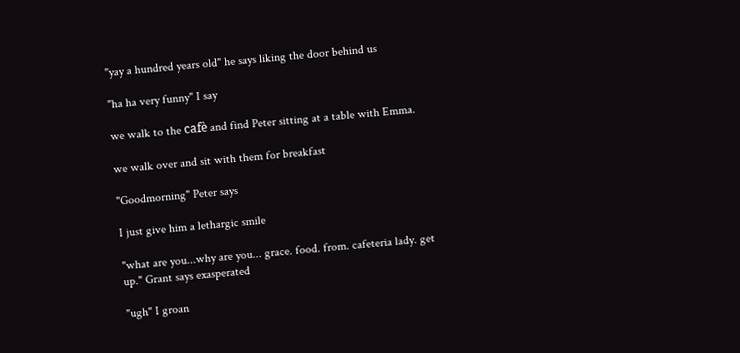"yay a hundred years old" he says liking the door behind us

"ha ha very funny" I say

we walk to the cafè and find Peter sitting at a table with Emma.

we walk over and sit with them for breakfast

"Goodmorning" Peter says

I just give him a lethargic smile

"what are you...why are you... grace. food. from. cafeteria lady. get up." Grant says exasperated

"ugh" I groan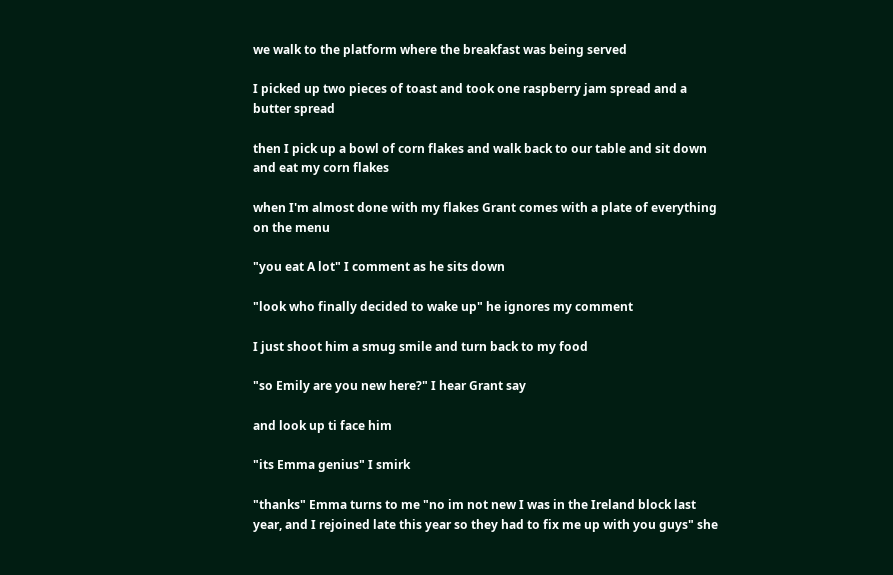we walk to the platform where the breakfast was being served

I picked up two pieces of toast and took one raspberry jam spread and a butter spread

then I pick up a bowl of corn flakes and walk back to our table and sit down and eat my corn flakes

when I'm almost done with my flakes Grant comes with a plate of everything on the menu

"you eat A lot" I comment as he sits down

"look who finally decided to wake up" he ignores my comment

I just shoot him a smug smile and turn back to my food

"so Emily are you new here?" I hear Grant say

and look up ti face him

"its Emma genius" I smirk

"thanks" Emma turns to me "no im not new I was in the Ireland block last year, and I rejoined late this year so they had to fix me up with you guys" she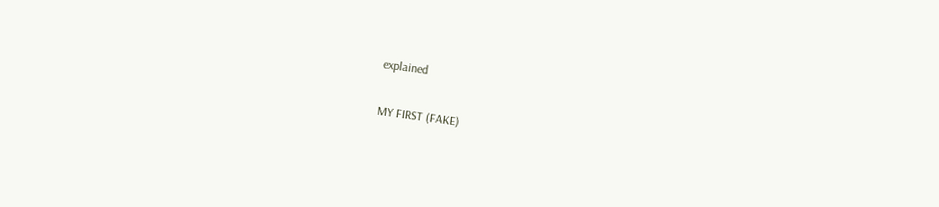explained

MY FIRST (FAKE)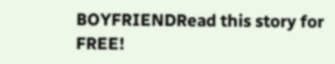BOYFRIENDRead this story for FREE!